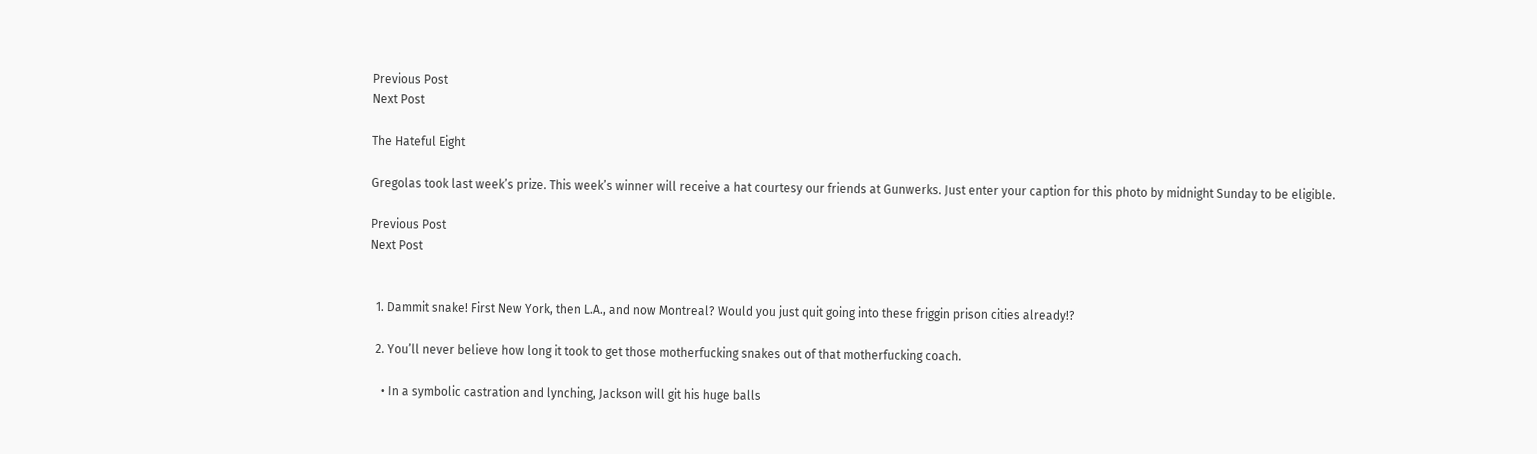Previous Post
Next Post

The Hateful Eight

Gregolas took last week’s prize. This week’s winner will receive a hat courtesy our friends at Gunwerks. Just enter your caption for this photo by midnight Sunday to be eligible.

Previous Post
Next Post


  1. Dammit snake! First New York, then L.A., and now Montreal? Would you just quit going into these friggin prison cities already!?

  2. You’ll never believe how long it took to get those motherfucking snakes out of that motherfucking coach.

    • In a symbolic castration and lynching, Jackson will git his huge balls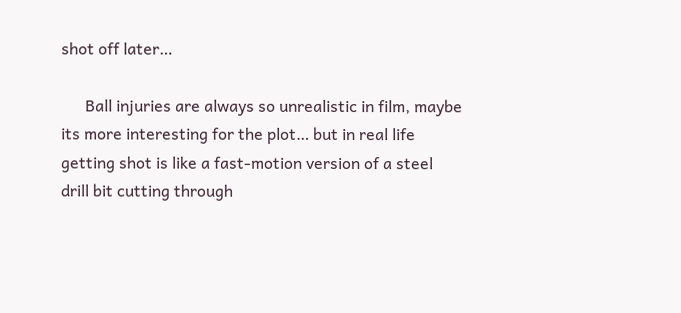shot off later…

      Ball injuries are always so unrealistic in film, maybe its more interesting for the plot… but in real life getting shot is like a fast-motion version of a steel drill bit cutting through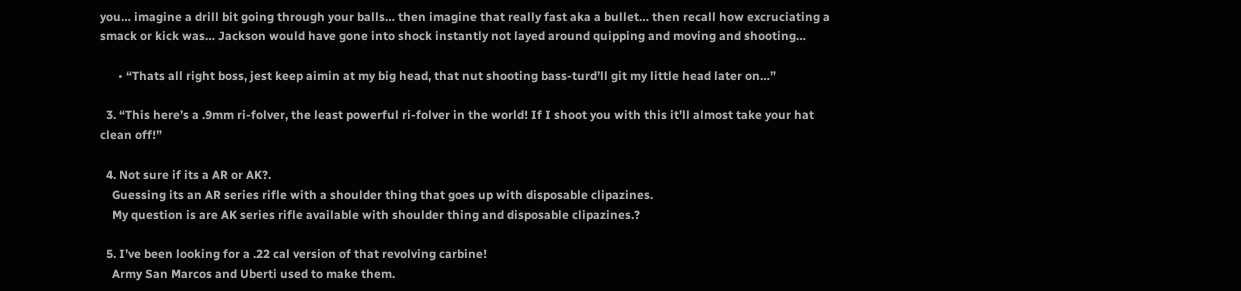you… imagine a drill bit going through your balls… then imagine that really fast aka a bullet… then recall how excruciating a smack or kick was… Jackson would have gone into shock instantly not layed around quipping and moving and shooting…

      • “Thats all right boss, jest keep aimin at my big head, that nut shooting bass-turd’ll git my little head later on…”

  3. “This here’s a .9mm ri-folver, the least powerful ri-folver in the world! If I shoot you with this it’ll almost take your hat clean off!”

  4. Not sure if its a AR or AK?.
    Guessing its an AR series rifle with a shoulder thing that goes up with disposable clipazines.
    My question is are AK series rifle available with shoulder thing and disposable clipazines.?

  5. I’ve been looking for a .22 cal version of that revolving carbine!
    Army San Marcos and Uberti used to make them.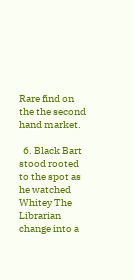Rare find on the the second hand market.

  6. Black Bart stood rooted to the spot as he watched Whitey The Librarian change into a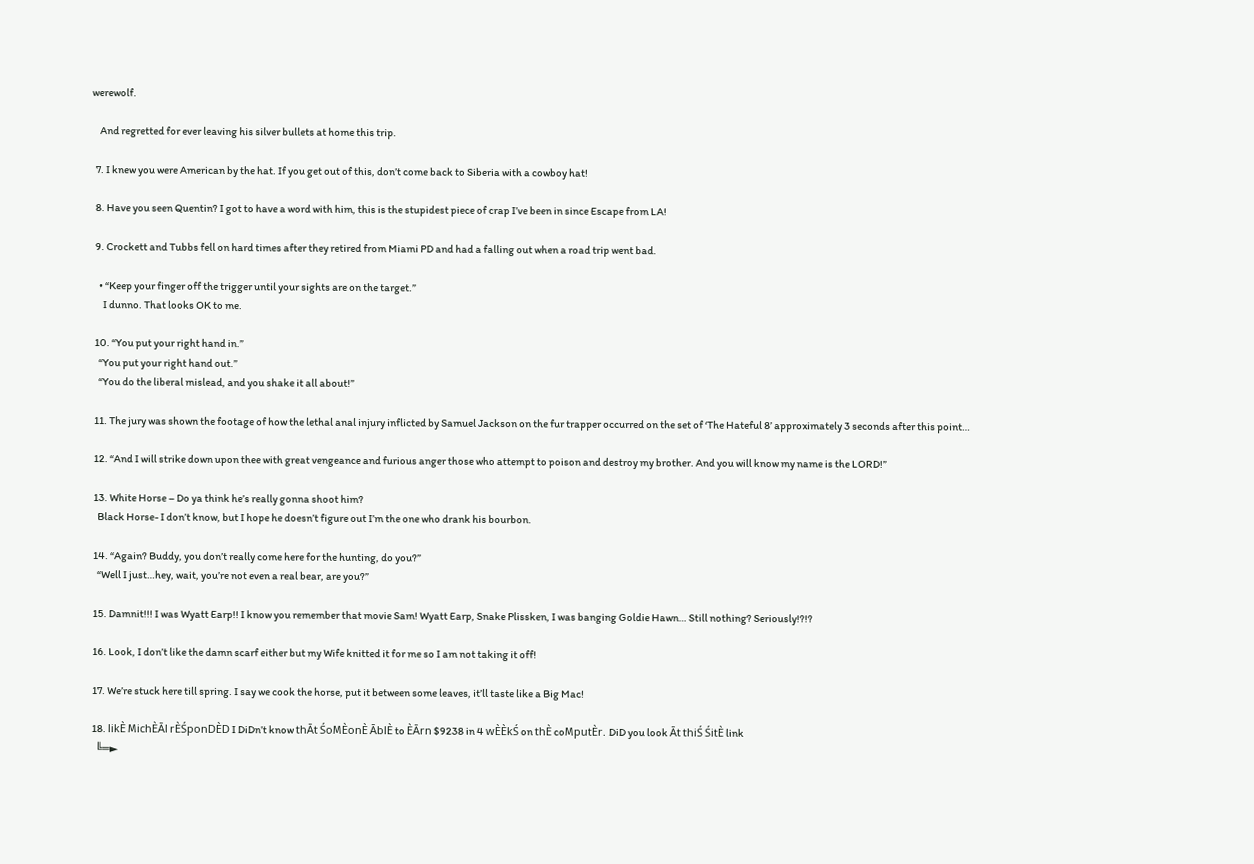werewolf.

    And regretted for ever leaving his silver bullets at home this trip.

  7. I knew you were American by the hat. If you get out of this, don’t come back to Siberia with a cowboy hat!

  8. Have you seen Quentin? I got to have a word with him, this is the stupidest piece of crap I’ve been in since Escape from LA!

  9. Crockett and Tubbs fell on hard times after they retired from Miami PD and had a falling out when a road trip went bad.

    • “Keep your finger off the trigger until your sights are on the target.”
      I dunno. That looks OK to me.

  10. “You put your right hand in.”
    “You put your right hand out.”
    “You do the liberal mislead, and you shake it all about!”

  11. The jury was shown the footage of how the lethal anal injury inflicted by Samuel Jackson on the fur trapper occurred on the set of ‘The Hateful 8’ approximately 3 seconds after this point…

  12. “And I will strike down upon thee with great vengeance and furious anger those who attempt to poison and destroy my brother. And you will know my name is the LORD!”

  13. White Horse – Do ya think he’s really gonna shoot him?
    Black Horse- I don’t know, but I hope he doesn’t figure out I’m the one who drank his bourbon.

  14. “Again? Buddy, you don’t really come here for the hunting, do you?”
    “Well I just…hey, wait, you’re not even a real bear, are you?”

  15. Damnit!!! I was Wyatt Earp!! I know you remember that movie Sam! Wyatt Earp, Snake Plissken, I was banging Goldie Hawn… Still nothing? Seriously!?!?

  16. Look, I don’t like the damn scarf either but my Wife knitted it for me so I am not taking it off!

  17. We’re stuck here till spring. I say we cook the horse, put it between some leaves, it’ll taste like a Big Mac!

  18. likÈ ΜichÈĀl rÈŚponDÈD I DiDn’t know thĀt ŚoΜÈonÈ ĀblÈ to ÈĀrn $9238 in 4 wÈÈkŚ on thÈ coΜputÈr. DiD you look Āt thiŚ ŚitÈ link
    ╚═►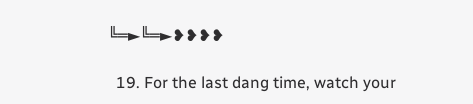╚═►╚═►❥❥❥❥

  19. For the last dang time, watch your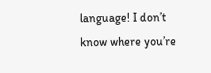language! I don’t know where you’re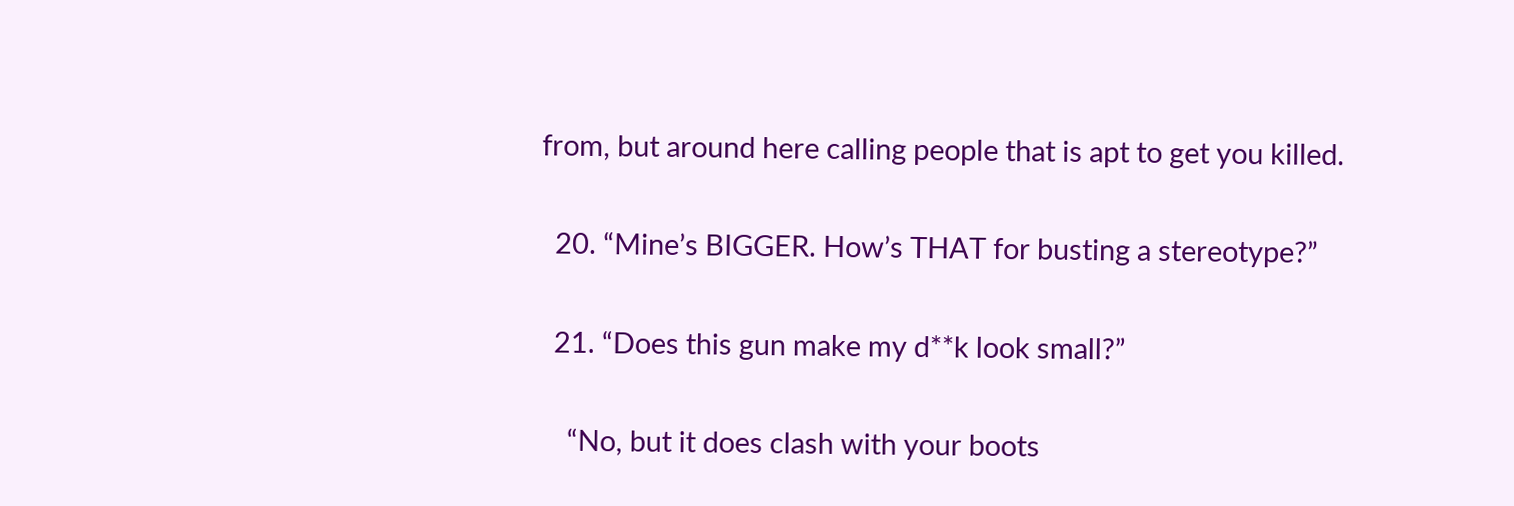from, but around here calling people that is apt to get you killed.

  20. “Mine’s BIGGER. How’s THAT for busting a stereotype?”

  21. “Does this gun make my d**k look small?”

    “No, but it does clash with your boots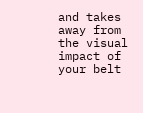and takes away from the visual impact of your belt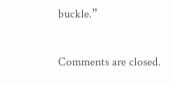buckle.”

Comments are closed.